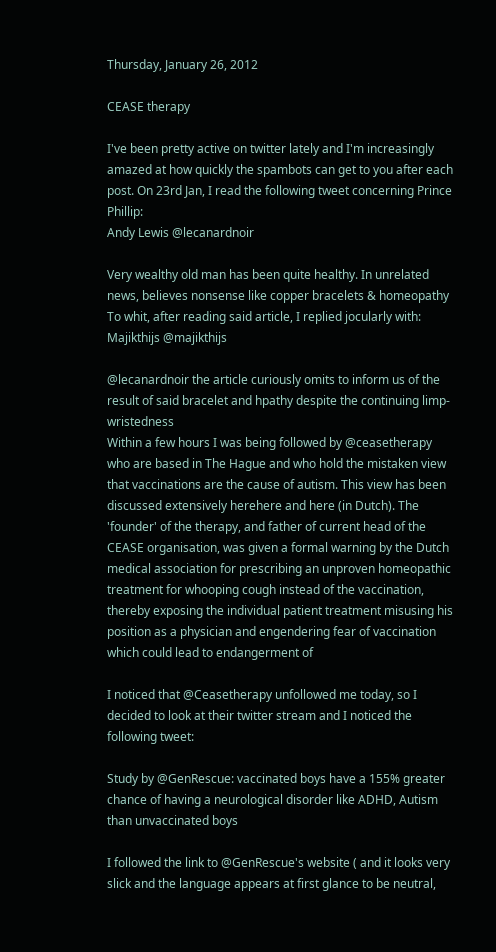Thursday, January 26, 2012

CEASE therapy

I've been pretty active on twitter lately and I'm increasingly amazed at how quickly the spambots can get to you after each post. On 23rd Jan, I read the following tweet concerning Prince Phillip:
Andy Lewis @lecanardnoir

Very wealthy old man has been quite healthy. In unrelated news, believes nonsense like copper bracelets & homeopathy
To whit, after reading said article, I replied jocularly with:
Majikthijs @majikthijs

@lecanardnoir the article curiously omits to inform us of the result of said bracelet and hpathy despite the continuing limp-wristedness
Within a few hours I was being followed by @ceasetherapy who are based in The Hague and who hold the mistaken view that vaccinations are the cause of autism. This view has been discussed extensively herehere and here (in Dutch). The 'founder' of the therapy, and father of current head of the CEASE organisation, was given a formal warning by the Dutch medical association for prescribing an unproven homeopathic treatment for whooping cough instead of the vaccination, thereby exposing the individual patient treatment misusing his position as a physician and engendering fear of vaccination which could lead to endangerment of

I noticed that @Ceasetherapy unfollowed me today, so I decided to look at their twitter stream and I noticed the following tweet:

Study by @GenRescue: vaccinated boys have a 155% greater chance of having a neurological disorder like ADHD, Autism than unvaccinated boys

I followed the link to @GenRescue's website ( and it looks very slick and the language appears at first glance to be neutral,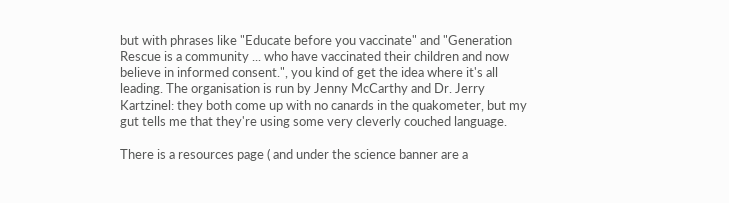but with phrases like "Educate before you vaccinate" and "Generation Rescue is a community ... who have vaccinated their children and now believe in informed consent.", you kind of get the idea where it's all leading. The organisation is run by Jenny McCarthy and Dr. Jerry Kartzinel: they both come up with no canards in the quakometer, but my gut tells me that they're using some very cleverly couched language.

There is a resources page ( and under the science banner are a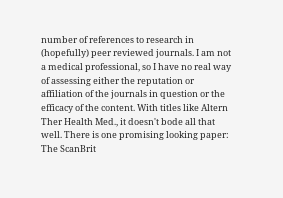number of references to research in (hopefully) peer reviewed journals. I am not a medical professional, so I have no real way of assessing either the reputation or affiliation of the journals in question or the efficacy of the content. With titles like Altern Ther Health Med., it doesn't bode all that well. There is one promising looking paper: The ScanBrit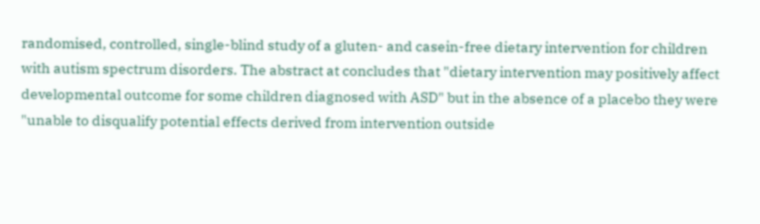randomised, controlled, single-blind study of a gluten- and casein-free dietary intervention for children with autism spectrum disorders. The abstract at concludes that "dietary intervention may positively affect developmental outcome for some children diagnosed with ASD" but in the absence of a placebo they were "unable to disqualify potential effects derived from intervention outside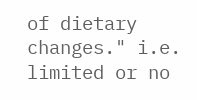of dietary changes." i.e. limited or no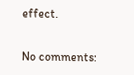effect.

No comments: